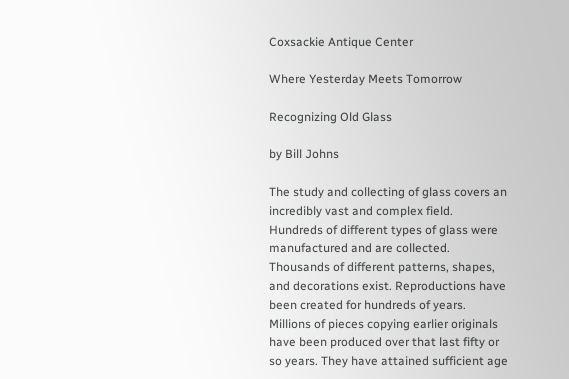Coxsackie Antique Center

Where Yesterday Meets Tomorrow

Recognizing Old Glass

by Bill Johns

The study and collecting of glass covers an incredibly vast and complex field. Hundreds of different types of glass were manufactured and are collected. Thousands of different patterns, shapes, and decorations exist. Reproductions have been created for hundreds of years. Millions of pieces copying earlier originals have been produced over that last fifty or so years. They have attained sufficient age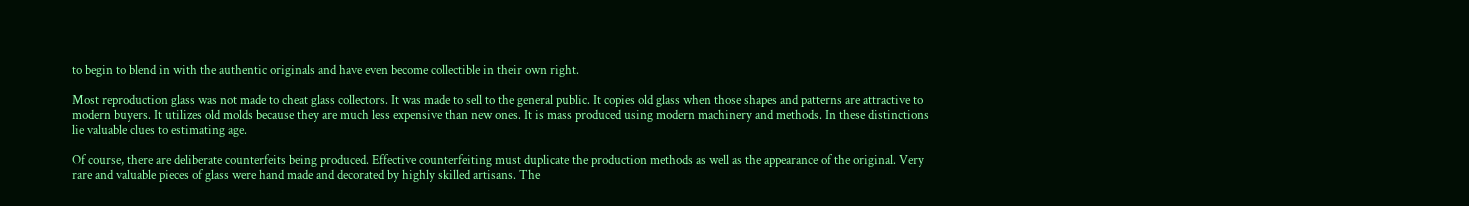to begin to blend in with the authentic originals and have even become collectible in their own right.

Most reproduction glass was not made to cheat glass collectors. It was made to sell to the general public. It copies old glass when those shapes and patterns are attractive to modern buyers. It utilizes old molds because they are much less expensive than new ones. It is mass produced using modern machinery and methods. In these distinctions lie valuable clues to estimating age.

Of course, there are deliberate counterfeits being produced. Effective counterfeiting must duplicate the production methods as well as the appearance of the original. Very rare and valuable pieces of glass were hand made and decorated by highly skilled artisans. The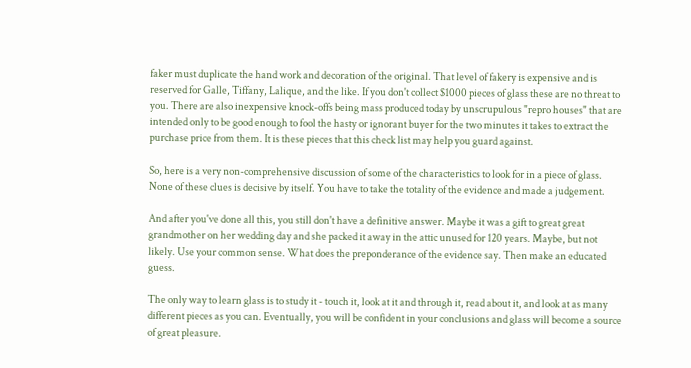faker must duplicate the hand work and decoration of the original. That level of fakery is expensive and is reserved for Galle, Tiffany, Lalique, and the like. If you don't collect $1000 pieces of glass these are no threat to you. There are also inexpensive knock-offs being mass produced today by unscrupulous "repro houses" that are intended only to be good enough to fool the hasty or ignorant buyer for the two minutes it takes to extract the purchase price from them. It is these pieces that this check list may help you guard against.

So, here is a very non-comprehensive discussion of some of the characteristics to look for in a piece of glass. None of these clues is decisive by itself. You have to take the totality of the evidence and made a judgement.

And after you've done all this, you still don't have a definitive answer. Maybe it was a gift to great great grandmother on her wedding day and she packed it away in the attic unused for 120 years. Maybe, but not likely. Use your common sense. What does the preponderance of the evidence say. Then make an educated guess.

The only way to learn glass is to study it - touch it, look at it and through it, read about it, and look at as many different pieces as you can. Eventually, you will be confident in your conclusions and glass will become a source of great pleasure.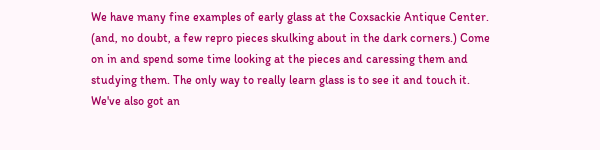We have many fine examples of early glass at the Coxsackie Antique Center. (and, no doubt, a few repro pieces skulking about in the dark corners.) Come on in and spend some time looking at the pieces and caressing them and studying them. The only way to really learn glass is to see it and touch it. We've also got an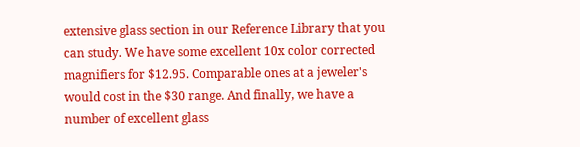extensive glass section in our Reference Library that you can study. We have some excellent 10x color corrected magnifiers for $12.95. Comparable ones at a jeweler's would cost in the $30 range. And finally, we have a number of excellent glass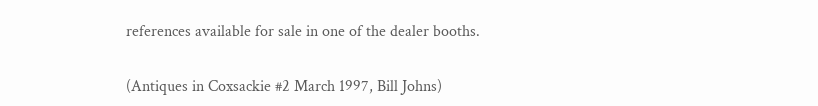references available for sale in one of the dealer booths.

(Antiques in Coxsackie #2 March 1997, Bill Johns)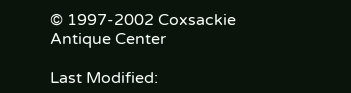© 1997-2002 Coxsackie Antique Center

Last Modified: